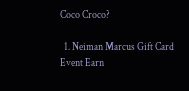Coco Croco?

  1. Neiman Marcus Gift Card Event Earn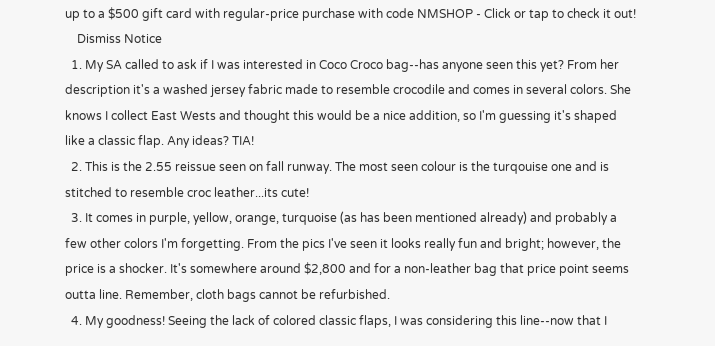up to a $500 gift card with regular-price purchase with code NMSHOP - Click or tap to check it out!
    Dismiss Notice
  1. My SA called to ask if I was interested in Coco Croco bag--has anyone seen this yet? From her description it's a washed jersey fabric made to resemble crocodile and comes in several colors. She knows I collect East Wests and thought this would be a nice addition, so I'm guessing it's shaped like a classic flap. Any ideas? TIA!
  2. This is the 2.55 reissue seen on fall runway. The most seen colour is the turqouise one and is stitched to resemble croc leather...its cute!
  3. It comes in purple, yellow, orange, turquoise (as has been mentioned already) and probably a few other colors I'm forgetting. From the pics I've seen it looks really fun and bright; however, the price is a shocker. It's somewhere around $2,800 and for a non-leather bag that price point seems outta line. Remember, cloth bags cannot be refurbished.
  4. My goodness! Seeing the lack of colored classic flaps, I was considering this line--now that I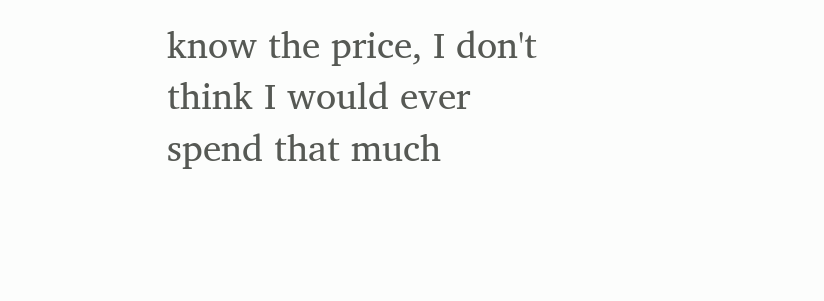know the price, I don't think I would ever spend that much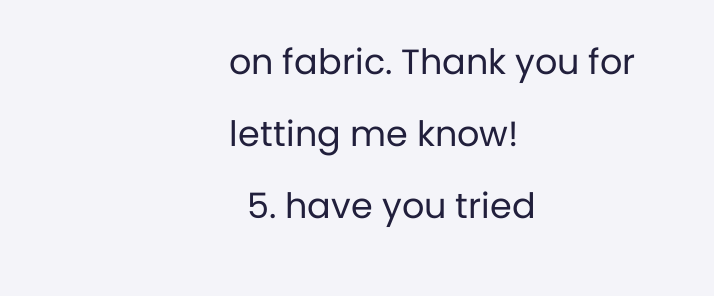on fabric. Thank you for letting me know!
  5. have you tried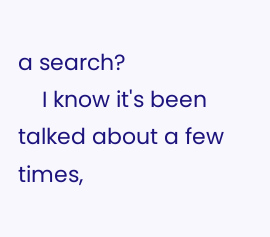a search?
    I know it's been talked about a few times,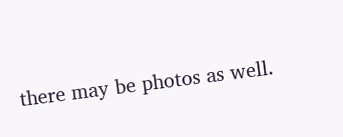there may be photos as well.